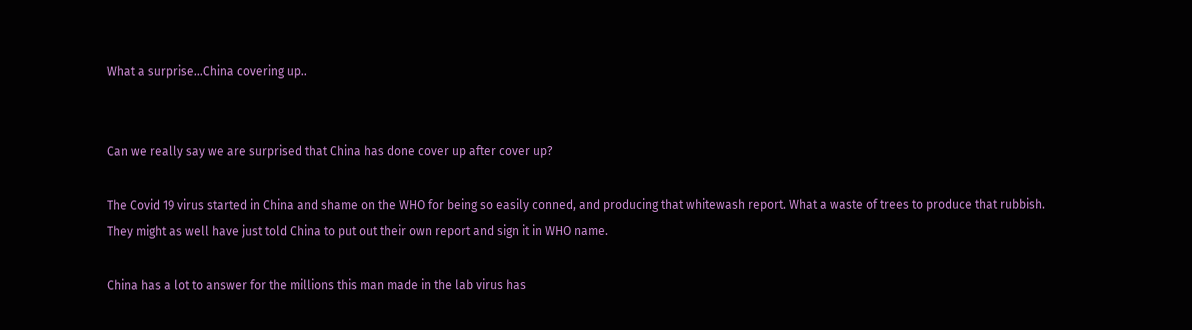What a surprise…China covering up..


Can we really say we are surprised that China has done cover up after cover up?

The Covid 19 virus started in China and shame on the WHO for being so easily conned, and producing that whitewash report. What a waste of trees to produce that rubbish. They might as well have just told China to put out their own report and sign it in WHO name.

China has a lot to answer for the millions this man made in the lab virus has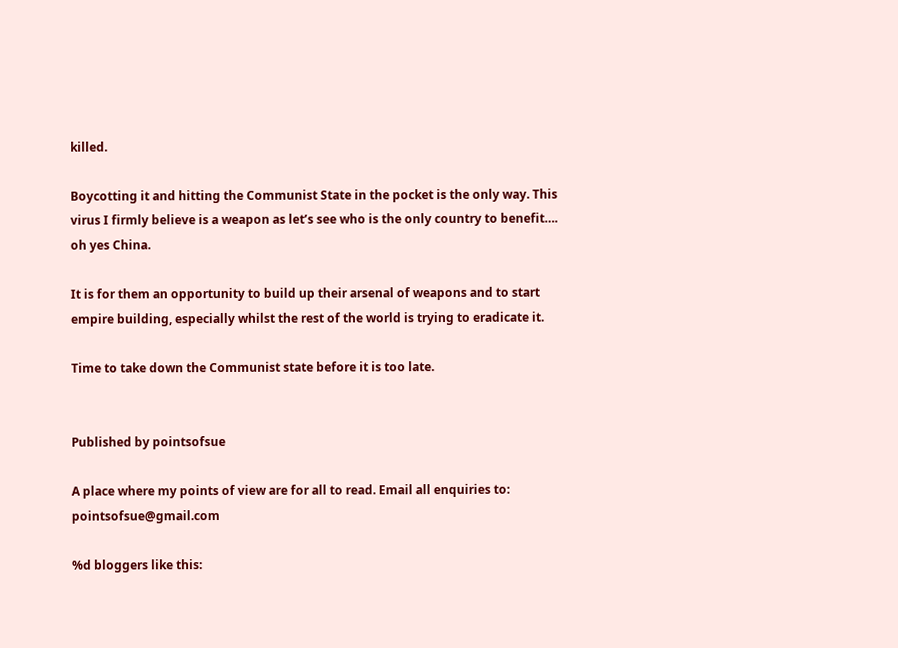killed.

Boycotting it and hitting the Communist State in the pocket is the only way. This virus I firmly believe is a weapon as let’s see who is the only country to benefit…. oh yes China.

It is for them an opportunity to build up their arsenal of weapons and to start empire building, especially whilst the rest of the world is trying to eradicate it.

Time to take down the Communist state before it is too late.


Published by pointsofsue

A place where my points of view are for all to read. Email all enquiries to: pointsofsue@gmail.com

%d bloggers like this: